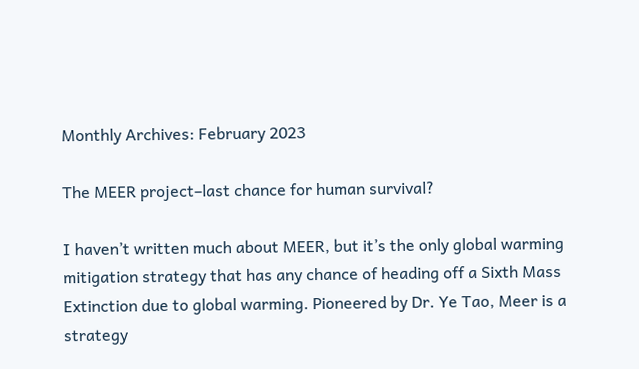Monthly Archives: February 2023

The MEER project–last chance for human survival?

I haven’t written much about MEER, but it’s the only global warming mitigation strategy that has any chance of heading off a Sixth Mass Extinction due to global warming. Pioneered by Dr. Ye Tao, Meer is a strategy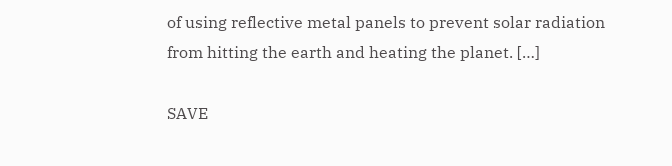of using reflective metal panels to prevent solar radiation from hitting the earth and heating the planet. […]

SAVE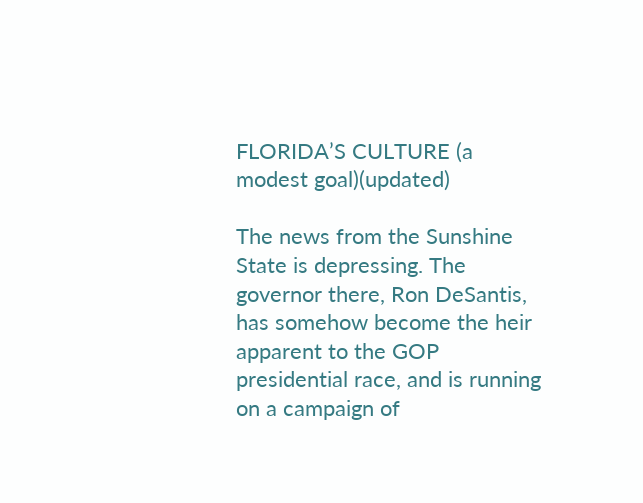FLORIDA’S CULTURE (a modest goal)(updated)

The news from the Sunshine State is depressing. The governor there, Ron DeSantis, has somehow become the heir apparent to the GOP presidential race, and is running on a campaign of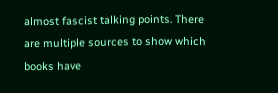almost fascist talking points. There are multiple sources to show which books have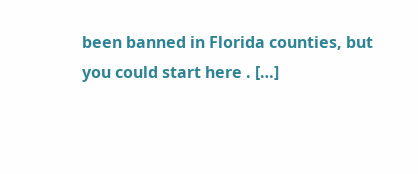been banned in Florida counties, but you could start here . […]